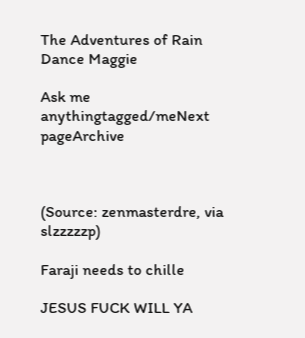The Adventures of Rain Dance Maggie

Ask me anythingtagged/meNext pageArchive



(Source: zenmasterdre, via slzzzzzp)

Faraji needs to chille

JESUS FUCK WILL YA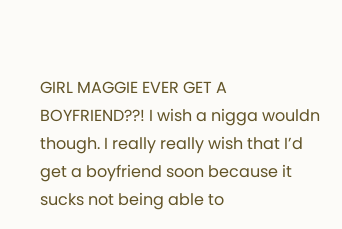GIRL MAGGIE EVER GET A BOYFRIEND??! I wish a nigga wouldn though. I really really wish that I’d get a boyfriend soon because it sucks not being able to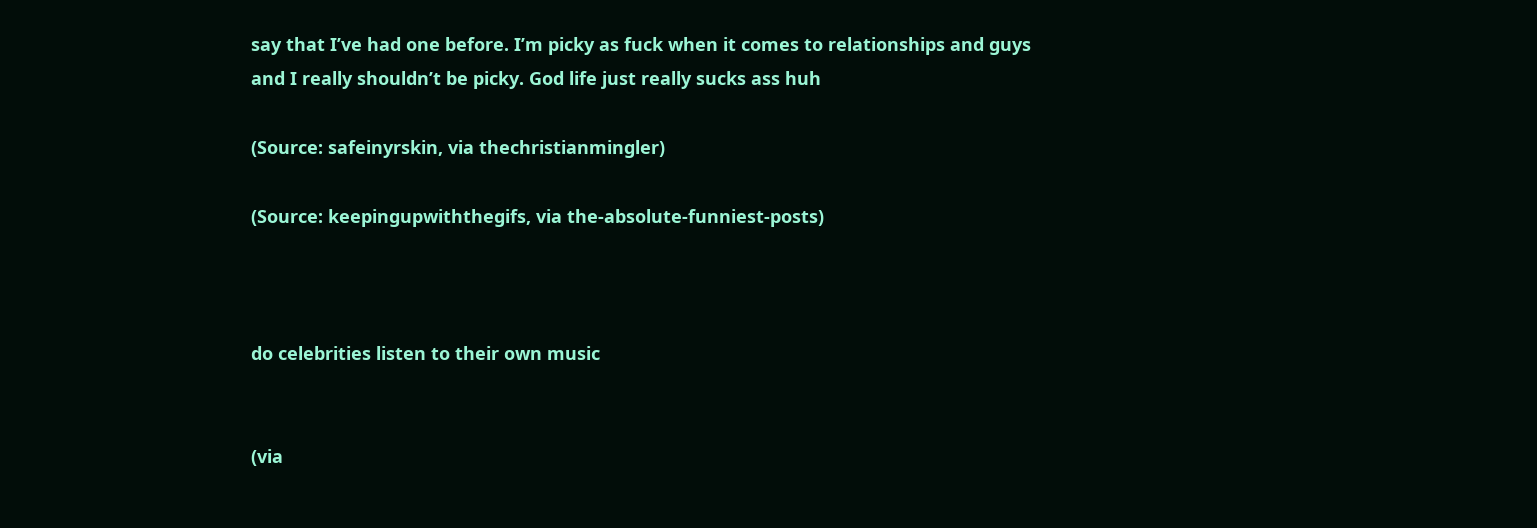say that I’ve had one before. I’m picky as fuck when it comes to relationships and guys and I really shouldn’t be picky. God life just really sucks ass huh

(Source: safeinyrskin, via thechristianmingler)

(Source: keepingupwiththegifs, via the-absolute-funniest-posts)



do celebrities listen to their own music


(via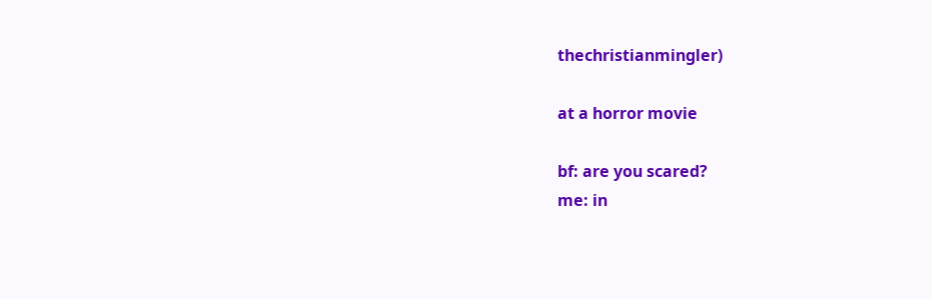thechristianmingler)

at a horror movie

bf: are you scared?
me: in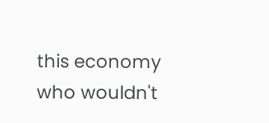this economy who wouldn't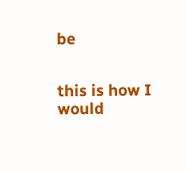be


this is how I would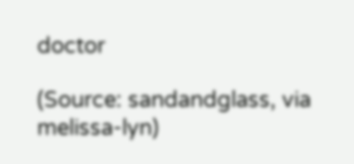doctor

(Source: sandandglass, via melissa-lyn)